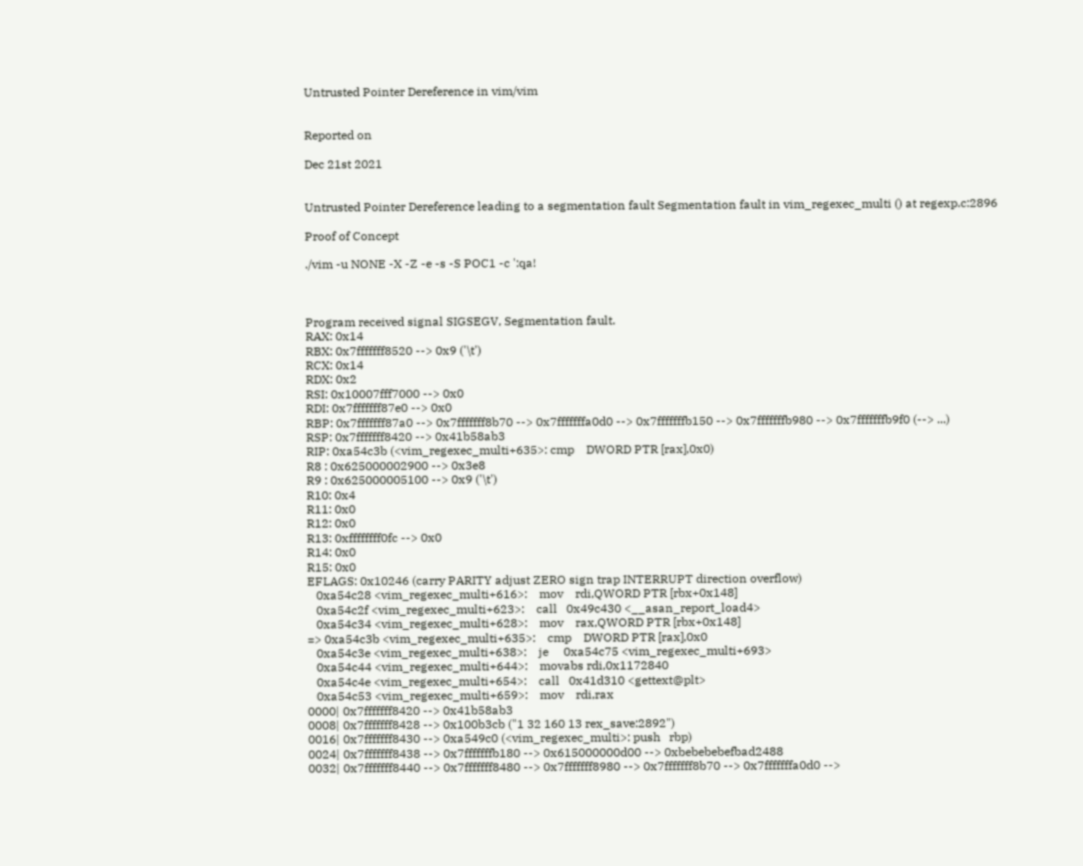Untrusted Pointer Dereference in vim/vim


Reported on

Dec 21st 2021


Untrusted Pointer Dereference leading to a segmentation fault Segmentation fault in vim_regexec_multi () at regexp.c:2896

Proof of Concept

./vim -u NONE -X -Z -e -s -S POC1 -c ':qa!



Program received signal SIGSEGV, Segmentation fault.
RAX: 0x14
RBX: 0x7fffffff8520 --> 0x9 ('\t')
RCX: 0x14
RDX: 0x2
RSI: 0x10007fff7000 --> 0x0
RDI: 0x7fffffff87e0 --> 0x0
RBP: 0x7fffffff87a0 --> 0x7fffffff8b70 --> 0x7fffffffa0d0 --> 0x7fffffffb150 --> 0x7fffffffb980 --> 0x7fffffffb9f0 (--> ...)
RSP: 0x7fffffff8420 --> 0x41b58ab3
RIP: 0xa54c3b (<vim_regexec_multi+635>: cmp    DWORD PTR [rax],0x0)
R8 : 0x625000002900 --> 0x3e8
R9 : 0x625000005100 --> 0x9 ('\t')
R10: 0x4
R11: 0x0
R12: 0x0
R13: 0xffffffff0fc --> 0x0
R14: 0x0
R15: 0x0
EFLAGS: 0x10246 (carry PARITY adjust ZERO sign trap INTERRUPT direction overflow)
   0xa54c28 <vim_regexec_multi+616>:    mov    rdi,QWORD PTR [rbx+0x148]
   0xa54c2f <vim_regexec_multi+623>:    call   0x49c430 <__asan_report_load4>
   0xa54c34 <vim_regexec_multi+628>:    mov    rax,QWORD PTR [rbx+0x148]
=> 0xa54c3b <vim_regexec_multi+635>:    cmp    DWORD PTR [rax],0x0
   0xa54c3e <vim_regexec_multi+638>:    je     0xa54c75 <vim_regexec_multi+693>
   0xa54c44 <vim_regexec_multi+644>:    movabs rdi,0x1172840
   0xa54c4e <vim_regexec_multi+654>:    call   0x41d310 <gettext@plt>
   0xa54c53 <vim_regexec_multi+659>:    mov    rdi,rax
0000| 0x7fffffff8420 --> 0x41b58ab3
0008| 0x7fffffff8428 --> 0x100b3cb ("1 32 160 13 rex_save:2892")
0016| 0x7fffffff8430 --> 0xa549c0 (<vim_regexec_multi>: push   rbp)
0024| 0x7fffffff8438 --> 0x7fffffffb180 --> 0x615000000d00 --> 0xbebebebefbad2488
0032| 0x7fffffff8440 --> 0x7fffffff8480 --> 0x7fffffff8980 --> 0x7fffffff8b70 --> 0x7fffffffa0d0 -->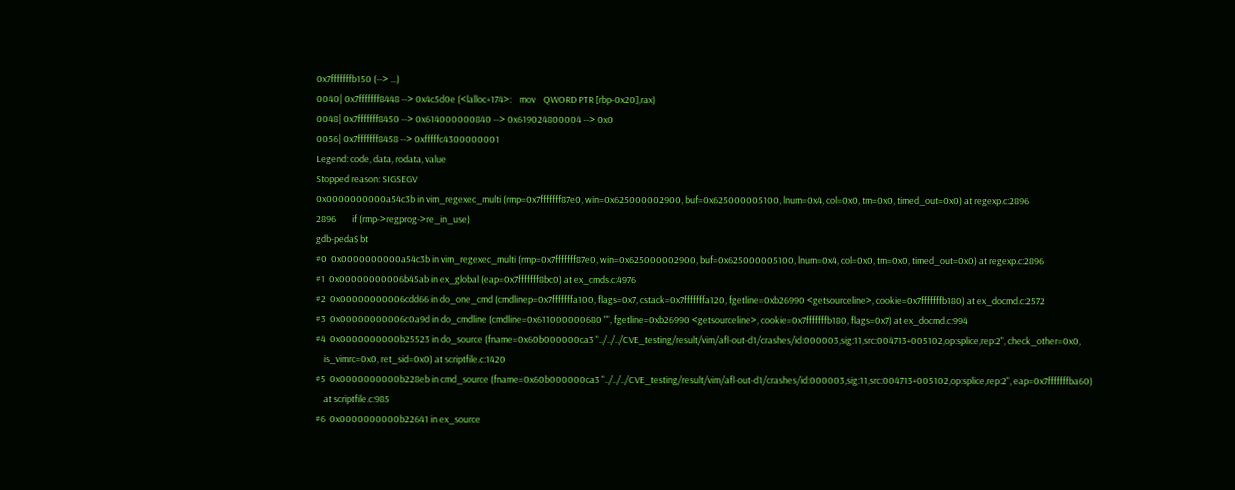0x7fffffffb150 (--> ...)
0040| 0x7fffffff8448 --> 0x4c5d0e (<lalloc+174>:    mov    QWORD PTR [rbp-0x20],rax)
0048| 0x7fffffff8450 --> 0x614000000840 --> 0x619024800004 --> 0x0
0056| 0x7fffffff8458 --> 0xfffffc4300000001
Legend: code, data, rodata, value
Stopped reason: SIGSEGV
0x0000000000a54c3b in vim_regexec_multi (rmp=0x7fffffff87e0, win=0x625000002900, buf=0x625000005100, lnum=0x4, col=0x0, tm=0x0, timed_out=0x0) at regexp.c:2896
2896        if (rmp->regprog->re_in_use)
gdb-peda$ bt
#0  0x0000000000a54c3b in vim_regexec_multi (rmp=0x7fffffff87e0, win=0x625000002900, buf=0x625000005100, lnum=0x4, col=0x0, tm=0x0, timed_out=0x0) at regexp.c:2896
#1  0x00000000006b45ab in ex_global (eap=0x7fffffff8bc0) at ex_cmds.c:4976
#2  0x00000000006cdd66 in do_one_cmd (cmdlinep=0x7fffffffa100, flags=0x7, cstack=0x7fffffffa120, fgetline=0xb26990 <getsourceline>, cookie=0x7fffffffb180) at ex_docmd.c:2572
#3  0x00000000006c0a9d in do_cmdline (cmdline=0x611000000680 "", fgetline=0xb26990 <getsourceline>, cookie=0x7fffffffb180, flags=0x7) at ex_docmd.c:994
#4  0x0000000000b25523 in do_source (fname=0x60b000000ca3 "../../../CVE_testing/result/vim/afl-out-d1/crashes/id:000003,sig:11,src:004713+005102,op:splice,rep:2", check_other=0x0,
    is_vimrc=0x0, ret_sid=0x0) at scriptfile.c:1420
#5  0x0000000000b228eb in cmd_source (fname=0x60b000000ca3 "../../../CVE_testing/result/vim/afl-out-d1/crashes/id:000003,sig:11,src:004713+005102,op:splice,rep:2", eap=0x7fffffffba60)
    at scriptfile.c:985
#6  0x0000000000b22641 in ex_source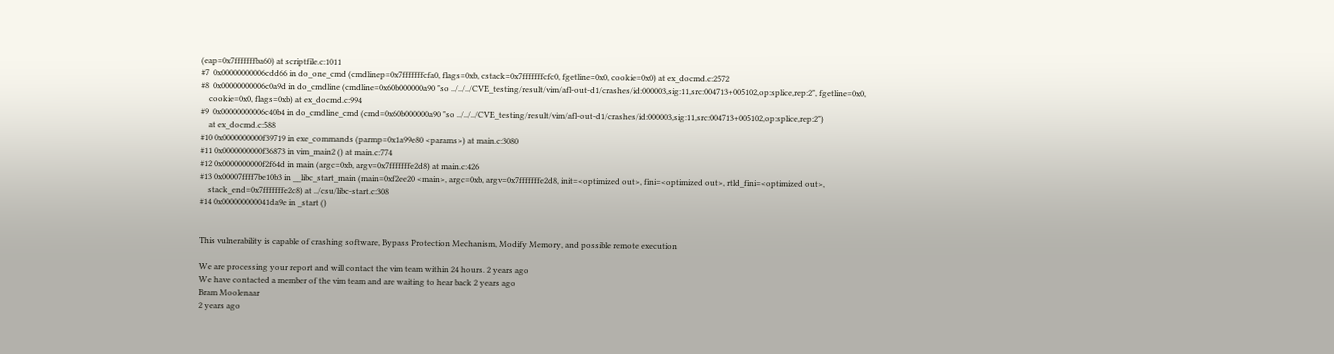(eap=0x7fffffffba60) at scriptfile.c:1011
#7  0x00000000006cdd66 in do_one_cmd (cmdlinep=0x7fffffffcfa0, flags=0xb, cstack=0x7fffffffcfc0, fgetline=0x0, cookie=0x0) at ex_docmd.c:2572
#8  0x00000000006c0a9d in do_cmdline (cmdline=0x60b000000a90 "so ../../../CVE_testing/result/vim/afl-out-d1/crashes/id:000003,sig:11,src:004713+005102,op:splice,rep:2", fgetline=0x0,
    cookie=0x0, flags=0xb) at ex_docmd.c:994
#9  0x00000000006c40b4 in do_cmdline_cmd (cmd=0x60b000000a90 "so ../../../CVE_testing/result/vim/afl-out-d1/crashes/id:000003,sig:11,src:004713+005102,op:splice,rep:2")
    at ex_docmd.c:588
#10 0x0000000000f39719 in exe_commands (parmp=0x1a99e80 <params>) at main.c:3080
#11 0x0000000000f36873 in vim_main2 () at main.c:774
#12 0x0000000000f2f64d in main (argc=0xb, argv=0x7fffffffe2d8) at main.c:426
#13 0x00007ffff7be10b3 in __libc_start_main (main=0xf2ee20 <main>, argc=0xb, argv=0x7fffffffe2d8, init=<optimized out>, fini=<optimized out>, rtld_fini=<optimized out>,
    stack_end=0x7fffffffe2c8) at ../csu/libc-start.c:308
#14 0x000000000041da9e in _start ()


This vulnerability is capable of crashing software, Bypass Protection Mechanism, Modify Memory, and possible remote execution

We are processing your report and will contact the vim team within 24 hours. 2 years ago
We have contacted a member of the vim team and are waiting to hear back 2 years ago
Bram Moolenaar
2 years ago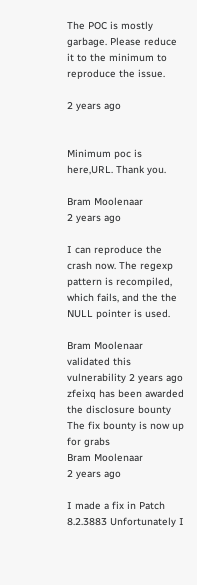The POC is mostly garbage. Please reduce it to the minimum to reproduce the issue.

2 years ago


Minimum poc is here,URL. Thank you.

Bram Moolenaar
2 years ago

I can reproduce the crash now. The regexp pattern is recompiled, which fails, and the the NULL pointer is used.

Bram Moolenaar validated this vulnerability 2 years ago
zfeixq has been awarded the disclosure bounty
The fix bounty is now up for grabs
Bram Moolenaar
2 years ago

I made a fix in Patch 8.2.3883 Unfortunately I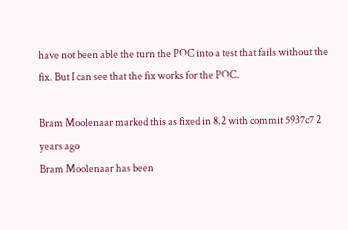have not been able the turn the POC into a test that fails without the fix. But I can see that the fix works for the POC.

Bram Moolenaar marked this as fixed in 8.2 with commit 5937c7 2 years ago
Bram Moolenaar has been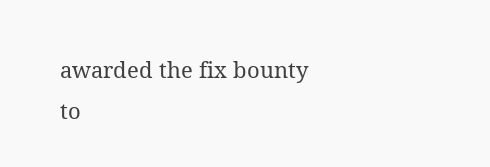awarded the fix bounty
to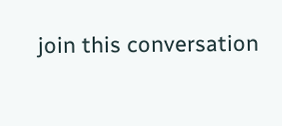join this conversation